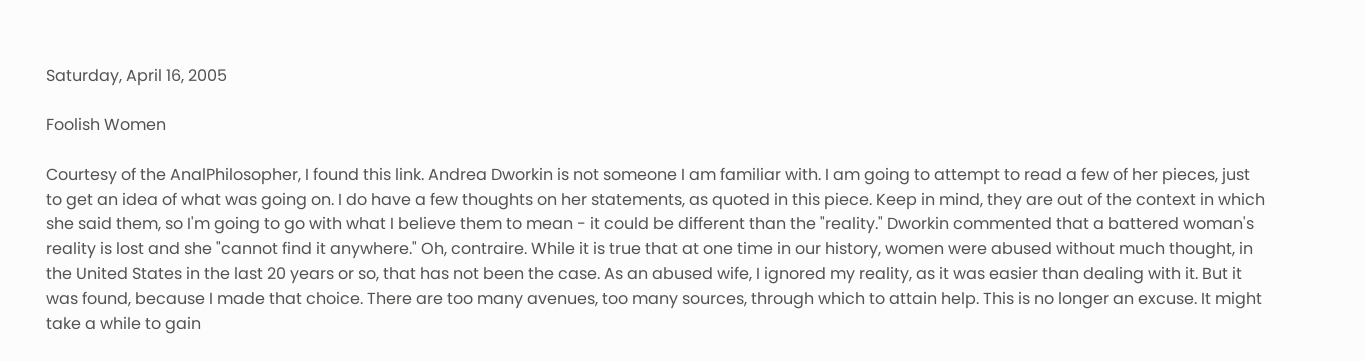Saturday, April 16, 2005

Foolish Women

Courtesy of the AnalPhilosopher, I found this link. Andrea Dworkin is not someone I am familiar with. I am going to attempt to read a few of her pieces, just to get an idea of what was going on. I do have a few thoughts on her statements, as quoted in this piece. Keep in mind, they are out of the context in which she said them, so I'm going to go with what I believe them to mean - it could be different than the "reality." Dworkin commented that a battered woman's reality is lost and she "cannot find it anywhere." Oh, contraire. While it is true that at one time in our history, women were abused without much thought, in the United States in the last 20 years or so, that has not been the case. As an abused wife, I ignored my reality, as it was easier than dealing with it. But it was found, because I made that choice. There are too many avenues, too many sources, through which to attain help. This is no longer an excuse. It might take a while to gain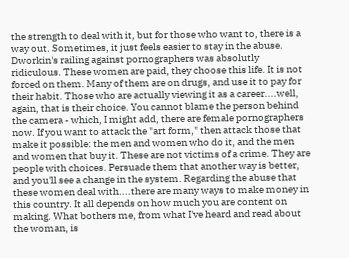the strength to deal with it, but for those who want to, there is a way out. Sometimes, it just feels easier to stay in the abuse. Dworkin's railing against pornographers was absolutly ridiculous. These women are paid, they choose this life. It is not forced on them. Many of them are on drugs, and use it to pay for their habit. Those who are actually viewing it as a career....well, again, that is their choice. You cannot blame the person behind the camera - which, I might add, there are female pornographers now. If you want to attack the "art form," then attack those that make it possible: the men and women who do it, and the men and women that buy it. These are not victims of a crime. They are people with choices. Persuade them that another way is better, and you'll see a change in the system. Regarding the abuse that these women deal with....there are many ways to make money in this country. It all depends on how much you are content on making. What bothers me, from what I've heard and read about the woman, is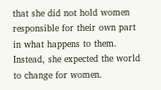that she did not hold women responsible for their own part in what happens to them. Instead, she expected the world to change for women.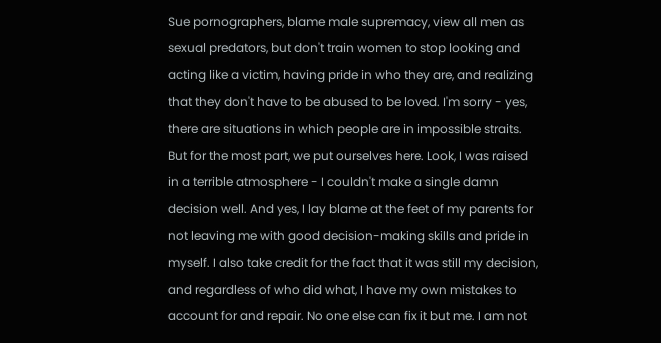Sue pornographers, blame male supremacy, view all men as sexual predators, but don't train women to stop looking and acting like a victim, having pride in who they are, and realizing that they don't have to be abused to be loved. I'm sorry - yes, there are situations in which people are in impossible straits. But for the most part, we put ourselves here. Look, I was raised in a terrible atmosphere - I couldn't make a single damn decision well. And yes, I lay blame at the feet of my parents for not leaving me with good decision-making skills and pride in myself. I also take credit for the fact that it was still my decision, and regardless of who did what, I have my own mistakes to account for and repair. No one else can fix it but me. I am not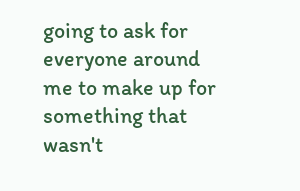going to ask for everyone around me to make up for something that wasn't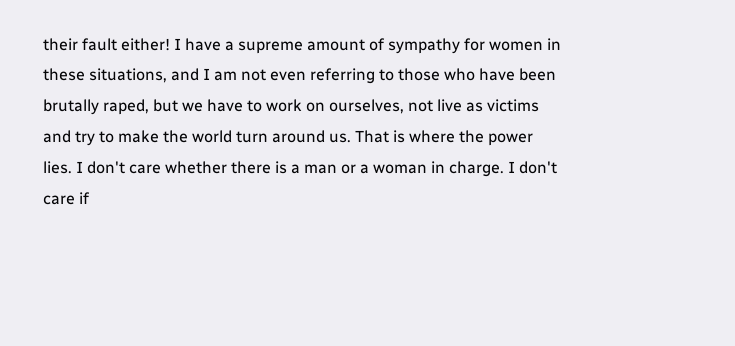their fault either! I have a supreme amount of sympathy for women in these situations, and I am not even referring to those who have been brutally raped, but we have to work on ourselves, not live as victims and try to make the world turn around us. That is where the power lies. I don't care whether there is a man or a woman in charge. I don't care if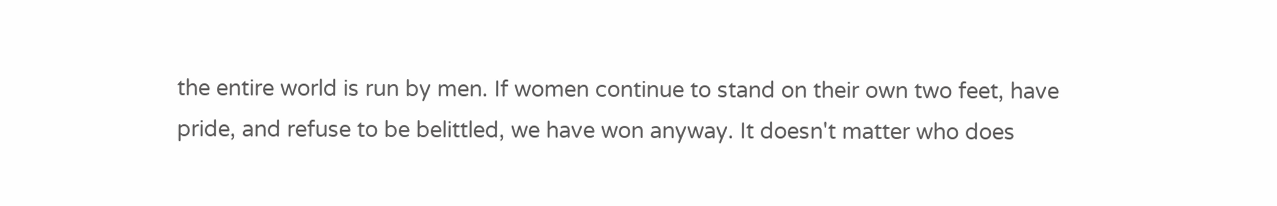the entire world is run by men. If women continue to stand on their own two feet, have pride, and refuse to be belittled, we have won anyway. It doesn't matter who does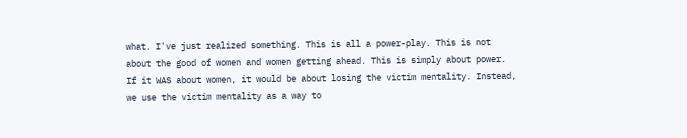what. I've just realized something. This is all a power-play. This is not about the good of women and women getting ahead. This is simply about power. If it WAS about women, it would be about losing the victim mentality. Instead, we use the victim mentality as a way to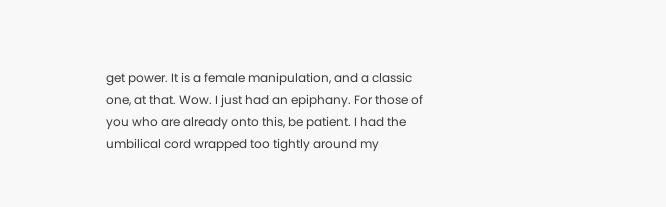get power. It is a female manipulation, and a classic one, at that. Wow. I just had an epiphany. For those of you who are already onto this, be patient. I had the umbilical cord wrapped too tightly around my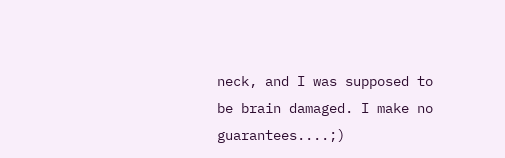neck, and I was supposed to be brain damaged. I make no guarantees....;)